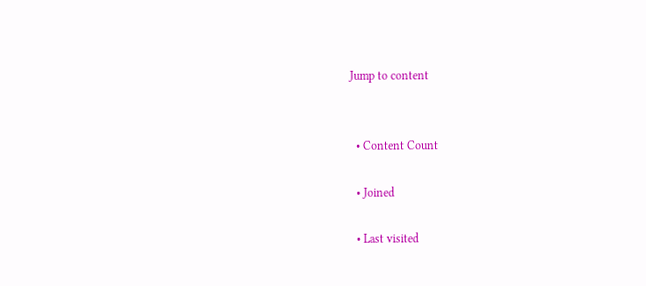Jump to content


  • Content Count

  • Joined

  • Last visited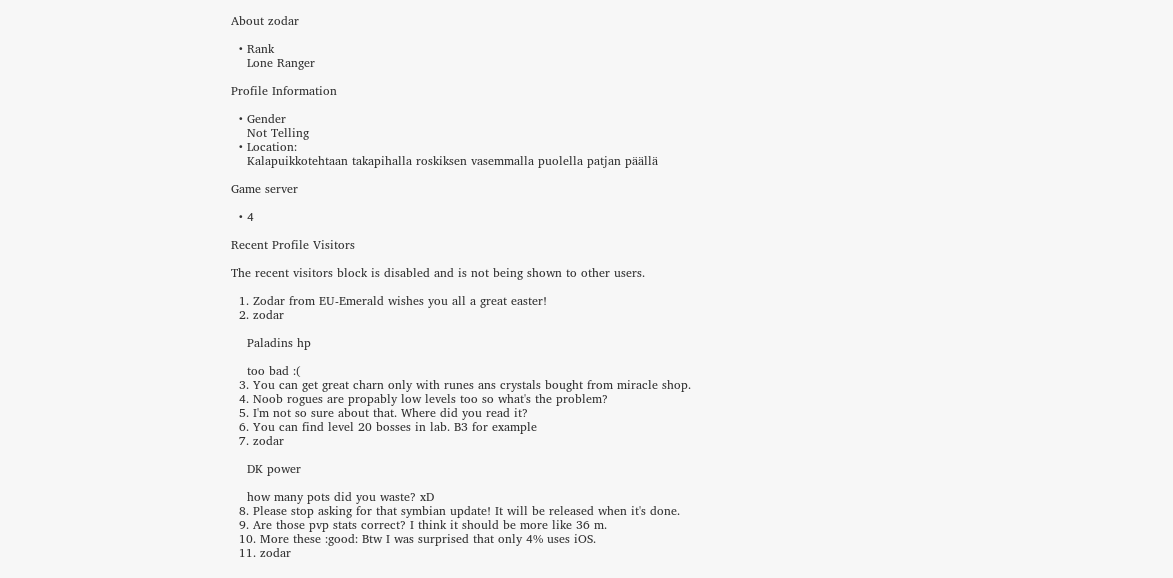About zodar

  • Rank
    Lone Ranger

Profile Information

  • Gender
    Not Telling
  • Location:
    Kalapuikkotehtaan takapihalla roskiksen vasemmalla puolella patjan päällä

Game server

  • 4

Recent Profile Visitors

The recent visitors block is disabled and is not being shown to other users.

  1. Zodar from EU-Emerald wishes you all a great easter!
  2. zodar

    Paladins hp

    too bad :(
  3. You can get great charn only with runes ans crystals bought from miracle shop.
  4. Noob rogues are propably low levels too so what's the problem?
  5. I'm not so sure about that. Where did you read it?
  6. You can find level 20 bosses in lab. B3 for example
  7. zodar

    DK power

    how many pots did you waste? xD
  8. Please stop asking for that symbian update! It will be released when it's done.
  9. Are those pvp stats correct? I think it should be more like 36 m.
  10. More these :good: Btw I was surprised that only 4% uses iOS.
  11. zodar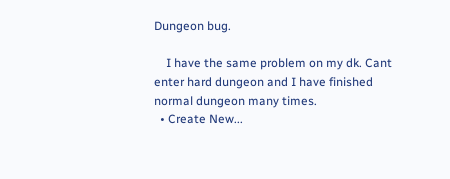Dungeon bug.

    I have the same problem on my dk. Cant enter hard dungeon and I have finished normal dungeon many times.
  • Create New...